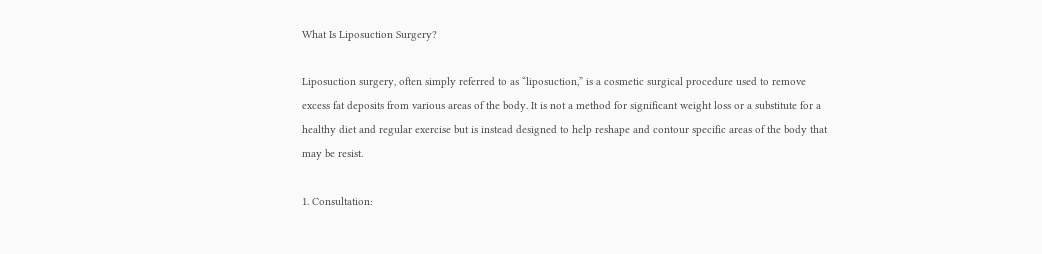What Is Liposuction Surgery?

Liposuction surgery, often simply referred to as “liposuction,” is a cosmetic surgical procedure used to remove excess fat deposits from various areas of the body. It is not a method for significant weight loss or a substitute for a healthy diet and regular exercise but is instead designed to help reshape and contour specific areas of the body that may be resist.

1. Consultation: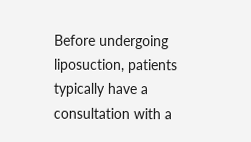Before undergoing liposuction, patients typically have a consultation with a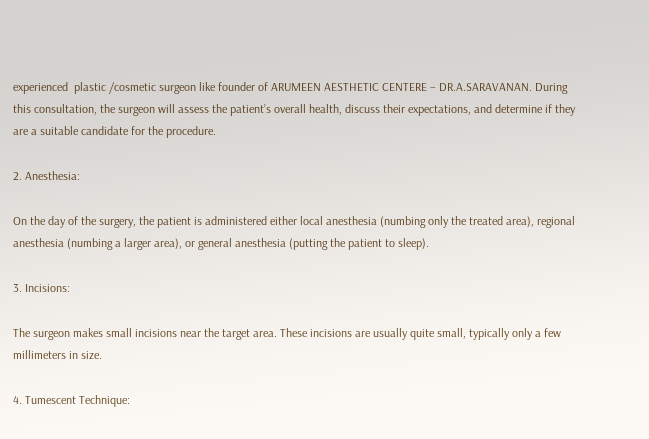experienced  plastic /cosmetic surgeon like founder of ARUMEEN AESTHETIC CENTERE – DR.A.SARAVANAN. During this consultation, the surgeon will assess the patient’s overall health, discuss their expectations, and determine if they are a suitable candidate for the procedure.

2. Anesthesia:

On the day of the surgery, the patient is administered either local anesthesia (numbing only the treated area), regional anesthesia (numbing a larger area), or general anesthesia (putting the patient to sleep).

3. Incisions:

The surgeon makes small incisions near the target area. These incisions are usually quite small, typically only a few millimeters in size.

4. Tumescent Technique: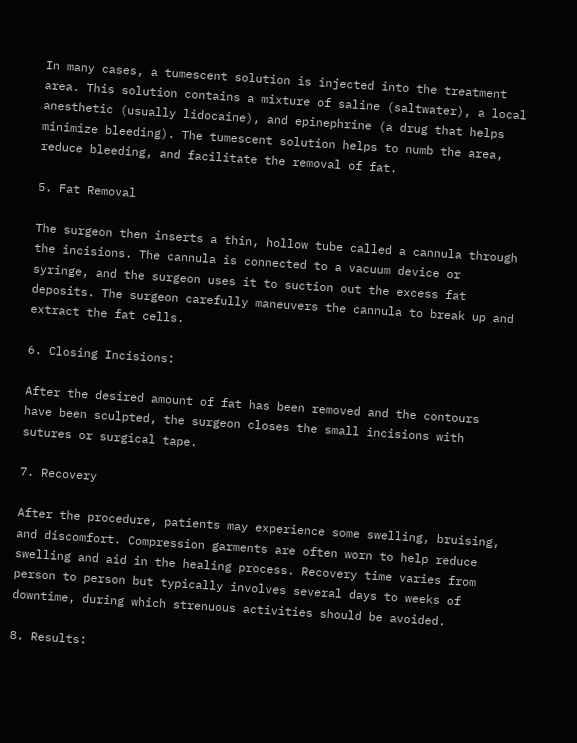In many cases, a tumescent solution is injected into the treatment area. This solution contains a mixture of saline (saltwater), a local anesthetic (usually lidocaine), and epinephrine (a drug that helps minimize bleeding). The tumescent solution helps to numb the area, reduce bleeding, and facilitate the removal of fat.

5. Fat Removal

The surgeon then inserts a thin, hollow tube called a cannula through the incisions. The cannula is connected to a vacuum device or syringe, and the surgeon uses it to suction out the excess fat deposits. The surgeon carefully maneuvers the cannula to break up and extract the fat cells.

6. Closing Incisions:

After the desired amount of fat has been removed and the contours have been sculpted, the surgeon closes the small incisions with sutures or surgical tape.

7. Recovery

After the procedure, patients may experience some swelling, bruising, and discomfort. Compression garments are often worn to help reduce swelling and aid in the healing process. Recovery time varies from person to person but typically involves several days to weeks of downtime, during which strenuous activities should be avoided.

8. Results: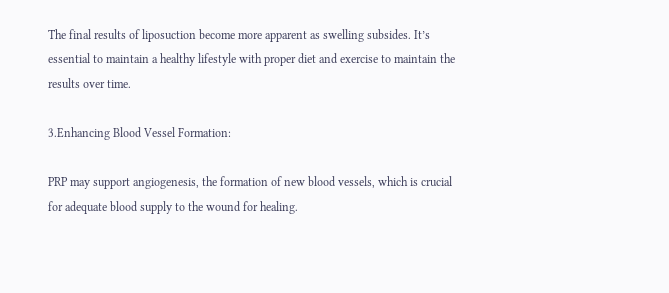The final results of liposuction become more apparent as swelling subsides. It’s essential to maintain a healthy lifestyle with proper diet and exercise to maintain the results over time.

3.Enhancing Blood Vessel Formation:

PRP may support angiogenesis, the formation of new blood vessels, which is crucial for adequate blood supply to the wound for healing.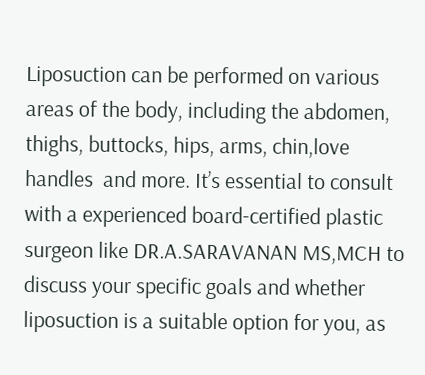Liposuction can be performed on various areas of the body, including the abdomen, thighs, buttocks, hips, arms, chin,love handles  and more. It’s essential to consult with a experienced board-certified plastic surgeon like DR.A.SARAVANAN MS,MCH to discuss your specific goals and whether liposuction is a suitable option for you, as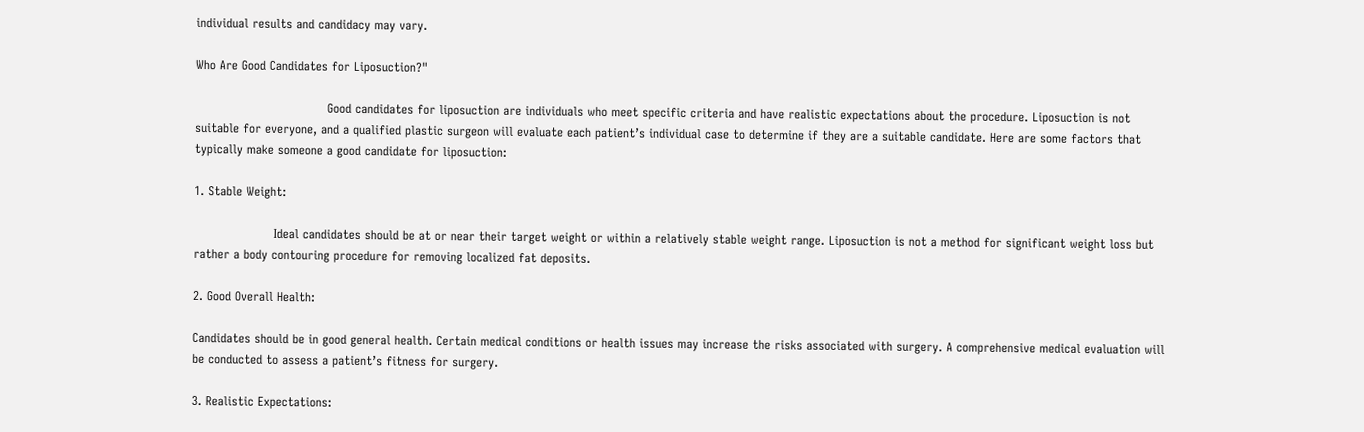individual results and candidacy may vary.

Who Are Good Candidates for Liposuction?"

                                 Good candidates for liposuction are individuals who meet specific criteria and have realistic expectations about the procedure. Liposuction is not suitable for everyone, and a qualified plastic surgeon will evaluate each patient’s individual case to determine if they are a suitable candidate. Here are some factors that typically make someone a good candidate for liposuction:

1. Stable Weight:

                    Ideal candidates should be at or near their target weight or within a relatively stable weight range. Liposuction is not a method for significant weight loss but rather a body contouring procedure for removing localized fat deposits.

2. Good Overall Health:

Candidates should be in good general health. Certain medical conditions or health issues may increase the risks associated with surgery. A comprehensive medical evaluation will be conducted to assess a patient’s fitness for surgery.

3. Realistic Expectations: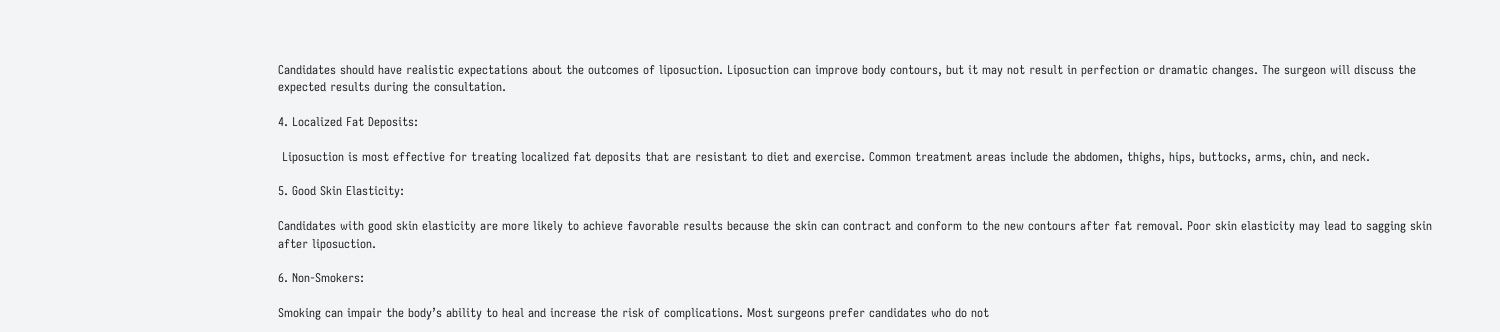Candidates should have realistic expectations about the outcomes of liposuction. Liposuction can improve body contours, but it may not result in perfection or dramatic changes. The surgeon will discuss the expected results during the consultation.

4. Localized Fat Deposits:

 Liposuction is most effective for treating localized fat deposits that are resistant to diet and exercise. Common treatment areas include the abdomen, thighs, hips, buttocks, arms, chin, and neck.

5. Good Skin Elasticity:

Candidates with good skin elasticity are more likely to achieve favorable results because the skin can contract and conform to the new contours after fat removal. Poor skin elasticity may lead to sagging skin after liposuction.

6. Non-Smokers:

Smoking can impair the body’s ability to heal and increase the risk of complications. Most surgeons prefer candidates who do not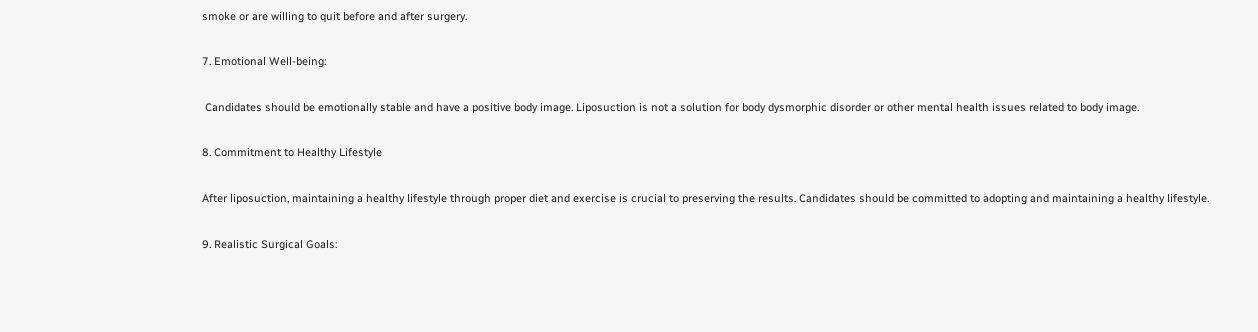smoke or are willing to quit before and after surgery.

7. Emotional Well-being:

 Candidates should be emotionally stable and have a positive body image. Liposuction is not a solution for body dysmorphic disorder or other mental health issues related to body image.

8. Commitment to Healthy Lifestyle

After liposuction, maintaining a healthy lifestyle through proper diet and exercise is crucial to preserving the results. Candidates should be committed to adopting and maintaining a healthy lifestyle.

9. Realistic Surgical Goals: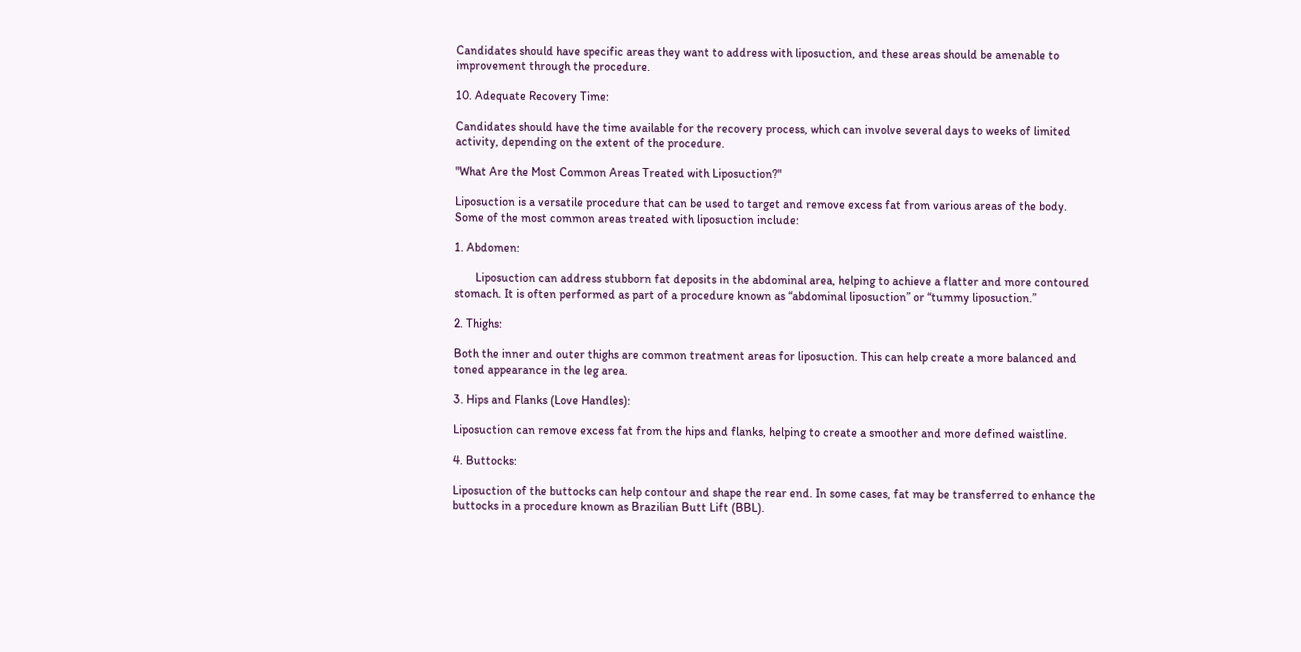Candidates should have specific areas they want to address with liposuction, and these areas should be amenable to improvement through the procedure.

10. Adequate Recovery Time:

Candidates should have the time available for the recovery process, which can involve several days to weeks of limited activity, depending on the extent of the procedure.

"What Are the Most Common Areas Treated with Liposuction?"

Liposuction is a versatile procedure that can be used to target and remove excess fat from various areas of the body. Some of the most common areas treated with liposuction include:

1. Abdomen:

       Liposuction can address stubborn fat deposits in the abdominal area, helping to achieve a flatter and more contoured stomach. It is often performed as part of a procedure known as “abdominal liposuction” or “tummy liposuction.”

2. Thighs:

Both the inner and outer thighs are common treatment areas for liposuction. This can help create a more balanced and toned appearance in the leg area.

3. Hips and Flanks (Love Handles):

Liposuction can remove excess fat from the hips and flanks, helping to create a smoother and more defined waistline.

4. Buttocks:

Liposuction of the buttocks can help contour and shape the rear end. In some cases, fat may be transferred to enhance the buttocks in a procedure known as Brazilian Butt Lift (BBL).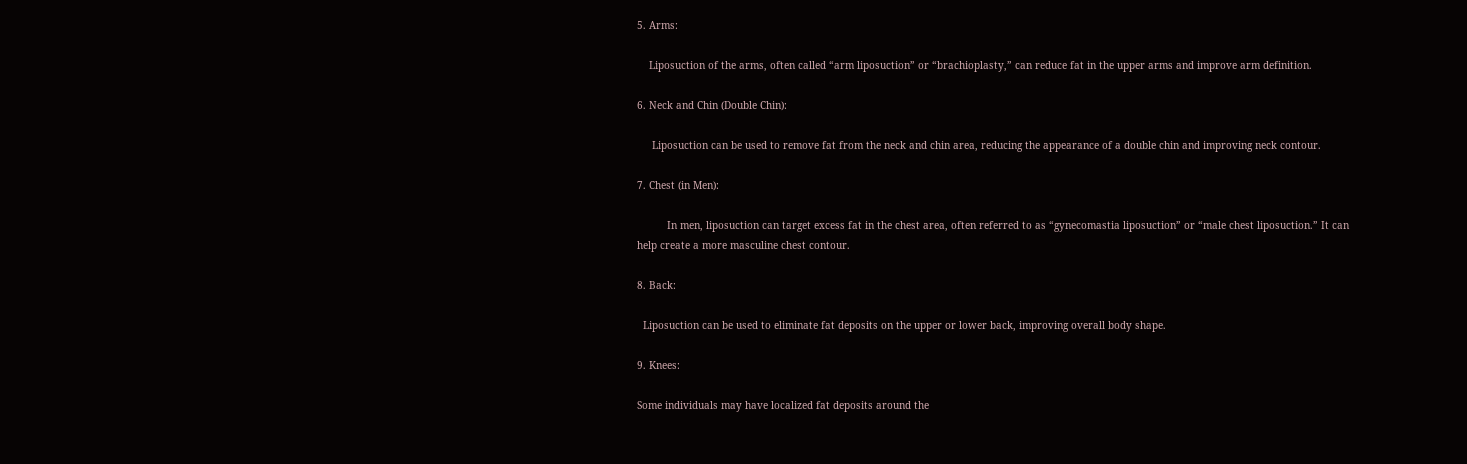5. Arms:

    Liposuction of the arms, often called “arm liposuction” or “brachioplasty,” can reduce fat in the upper arms and improve arm definition.

6. Neck and Chin (Double Chin):

     Liposuction can be used to remove fat from the neck and chin area, reducing the appearance of a double chin and improving neck contour.

7. Chest (in Men):

          In men, liposuction can target excess fat in the chest area, often referred to as “gynecomastia liposuction” or “male chest liposuction.” It can help create a more masculine chest contour.

8. Back:

  Liposuction can be used to eliminate fat deposits on the upper or lower back, improving overall body shape.

9. Knees:

Some individuals may have localized fat deposits around the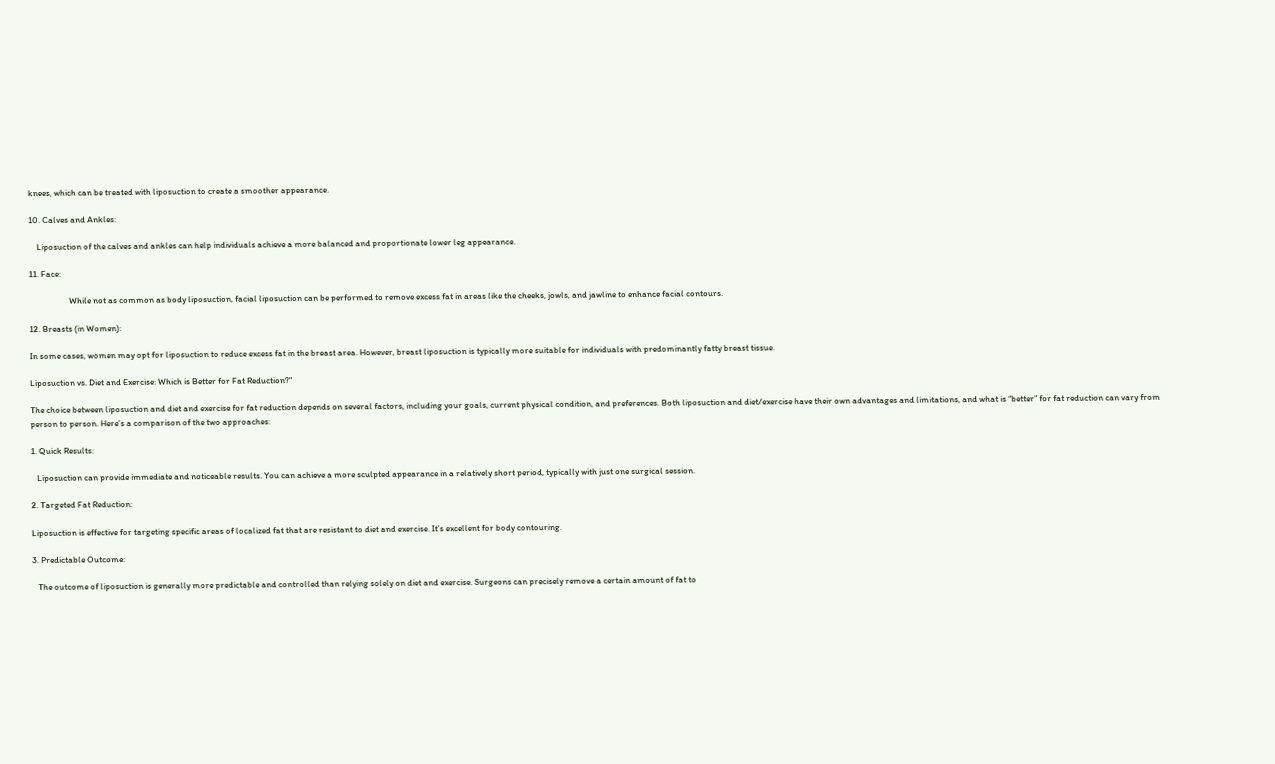knees, which can be treated with liposuction to create a smoother appearance.

10. Calves and Ankles:

    Liposuction of the calves and ankles can help individuals achieve a more balanced and proportionate lower leg appearance.

11. Face:

                    While not as common as body liposuction, facial liposuction can be performed to remove excess fat in areas like the cheeks, jowls, and jawline to enhance facial contours.

12. Breasts (in Women):

In some cases, women may opt for liposuction to reduce excess fat in the breast area. However, breast liposuction is typically more suitable for individuals with predominantly fatty breast tissue.

Liposuction vs. Diet and Exercise: Which is Better for Fat Reduction?"

The choice between liposuction and diet and exercise for fat reduction depends on several factors, including your goals, current physical condition, and preferences. Both liposuction and diet/exercise have their own advantages and limitations, and what is “better” for fat reduction can vary from person to person. Here’s a comparison of the two approaches:

1. Quick Results:

   Liposuction can provide immediate and noticeable results. You can achieve a more sculpted appearance in a relatively short period, typically with just one surgical session.

2. Targeted Fat Reduction:

Liposuction is effective for targeting specific areas of localized fat that are resistant to diet and exercise. It’s excellent for body contouring.

3. Predictable Outcome:

   The outcome of liposuction is generally more predictable and controlled than relying solely on diet and exercise. Surgeons can precisely remove a certain amount of fat to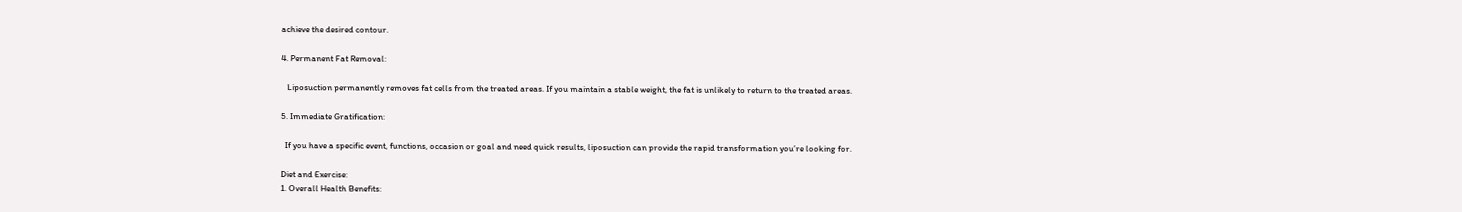achieve the desired contour.

4. Permanent Fat Removal:

   Liposuction permanently removes fat cells from the treated areas. If you maintain a stable weight, the fat is unlikely to return to the treated areas.

5. Immediate Gratification:

  If you have a specific event, functions, occasion or goal and need quick results, liposuction can provide the rapid transformation you’re looking for.

Diet and Exercise:
1. Overall Health Benefits: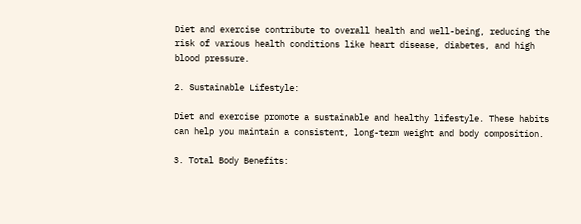Diet and exercise contribute to overall health and well-being, reducing the risk of various health conditions like heart disease, diabetes, and high blood pressure.

2. Sustainable Lifestyle:

Diet and exercise promote a sustainable and healthy lifestyle. These habits can help you maintain a consistent, long-term weight and body composition.

3. Total Body Benefits: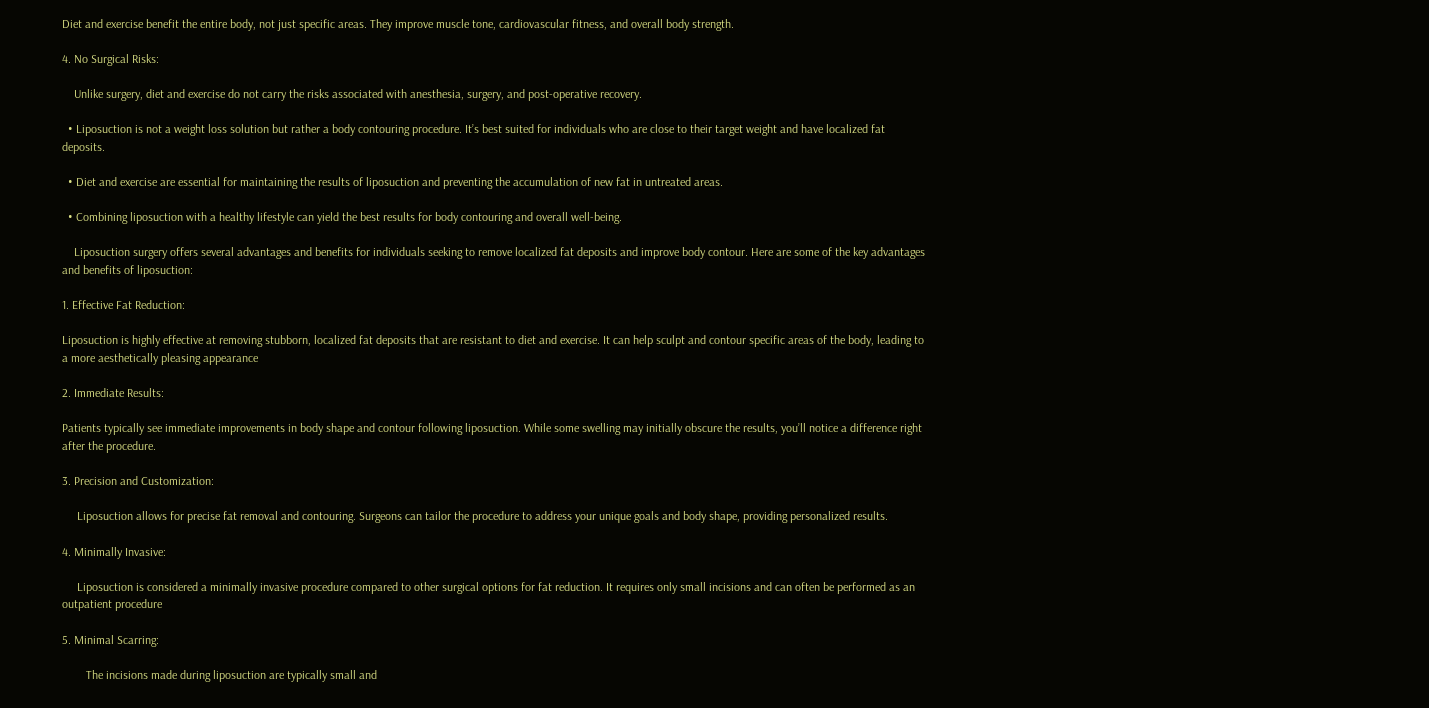Diet and exercise benefit the entire body, not just specific areas. They improve muscle tone, cardiovascular fitness, and overall body strength.

4. No Surgical Risks:

    Unlike surgery, diet and exercise do not carry the risks associated with anesthesia, surgery, and post-operative recovery.

  • Liposuction is not a weight loss solution but rather a body contouring procedure. It’s best suited for individuals who are close to their target weight and have localized fat deposits.

  • Diet and exercise are essential for maintaining the results of liposuction and preventing the accumulation of new fat in untreated areas.

  • Combining liposuction with a healthy lifestyle can yield the best results for body contouring and overall well-being.

    Liposuction surgery offers several advantages and benefits for individuals seeking to remove localized fat deposits and improve body contour. Here are some of the key advantages and benefits of liposuction:

1. Effective Fat Reduction:

Liposuction is highly effective at removing stubborn, localized fat deposits that are resistant to diet and exercise. It can help sculpt and contour specific areas of the body, leading to a more aesthetically pleasing appearance

2. Immediate Results:

Patients typically see immediate improvements in body shape and contour following liposuction. While some swelling may initially obscure the results, you’ll notice a difference right after the procedure.

3. Precision and Customization:

     Liposuction allows for precise fat removal and contouring. Surgeons can tailor the procedure to address your unique goals and body shape, providing personalized results.

4. Minimally Invasive:

     Liposuction is considered a minimally invasive procedure compared to other surgical options for fat reduction. It requires only small incisions and can often be performed as an outpatient procedure

5. Minimal Scarring:

        The incisions made during liposuction are typically small and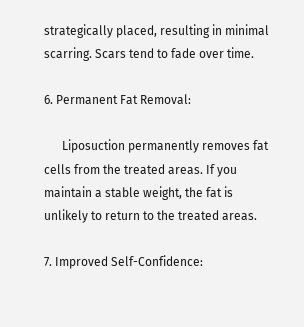strategically placed, resulting in minimal scarring. Scars tend to fade over time.

6. Permanent Fat Removal:

      Liposuction permanently removes fat cells from the treated areas. If you maintain a stable weight, the fat is unlikely to return to the treated areas.

7. Improved Self-Confidence: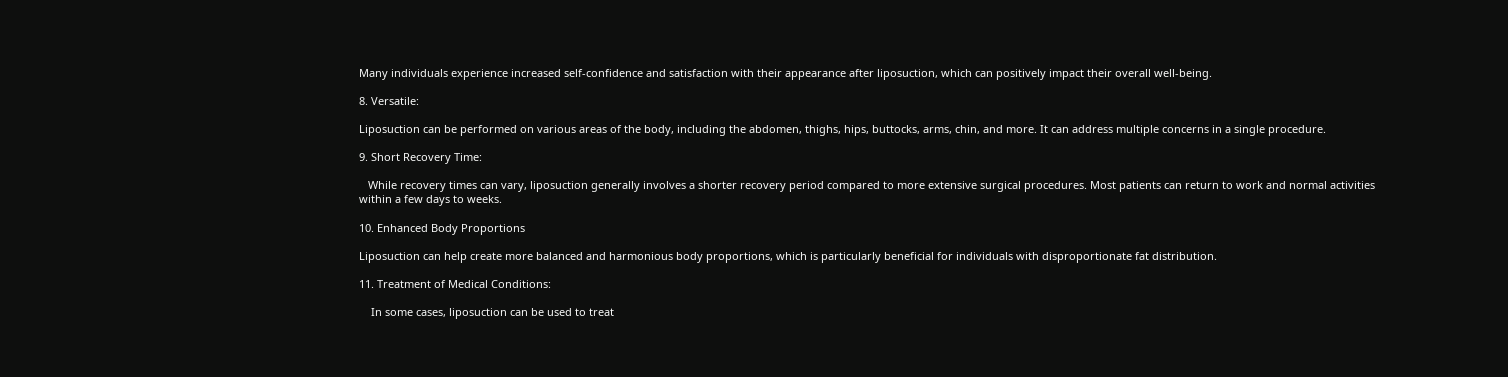Many individuals experience increased self-confidence and satisfaction with their appearance after liposuction, which can positively impact their overall well-being.

8. Versatile:

Liposuction can be performed on various areas of the body, including the abdomen, thighs, hips, buttocks, arms, chin, and more. It can address multiple concerns in a single procedure.

9. Short Recovery Time:

   While recovery times can vary, liposuction generally involves a shorter recovery period compared to more extensive surgical procedures. Most patients can return to work and normal activities within a few days to weeks.

10. Enhanced Body Proportions

Liposuction can help create more balanced and harmonious body proportions, which is particularly beneficial for individuals with disproportionate fat distribution.

11. Treatment of Medical Conditions:

    In some cases, liposuction can be used to treat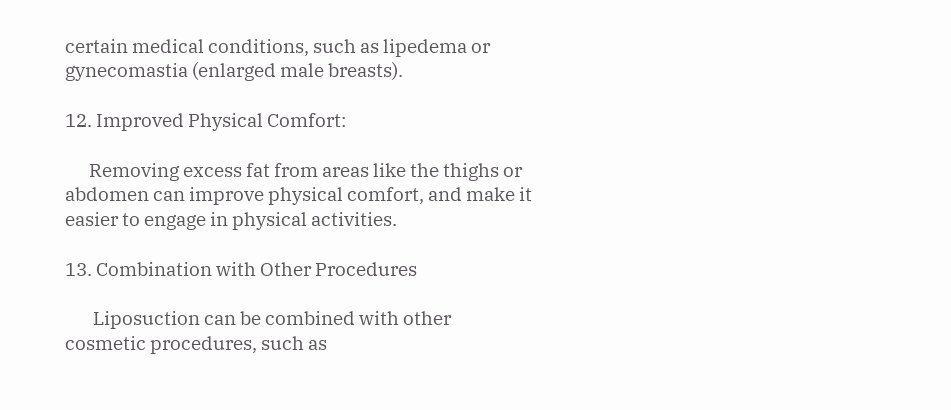certain medical conditions, such as lipedema or gynecomastia (enlarged male breasts).

12. Improved Physical Comfort:

      Removing excess fat from areas like the thighs or abdomen can improve physical comfort, and make it easier to engage in physical activities.

13. Combination with Other Procedures

       Liposuction can be combined with other cosmetic procedures, such as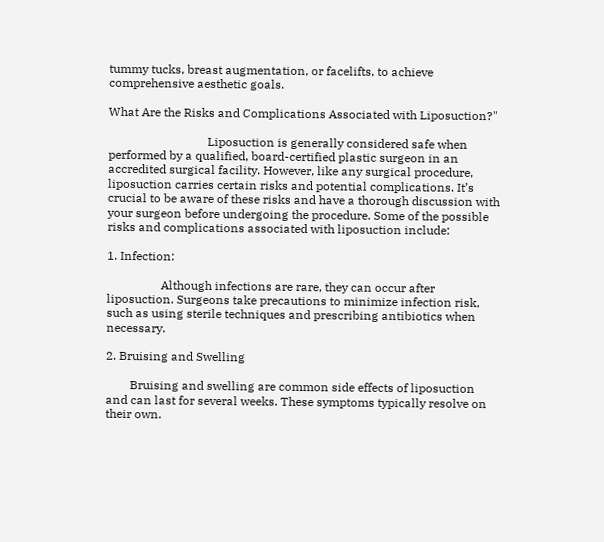tummy tucks, breast augmentation, or facelifts, to achieve comprehensive aesthetic goals.

What Are the Risks and Complications Associated with Liposuction?"

                                 Liposuction is generally considered safe when performed by a qualified, board-certified plastic surgeon in an accredited surgical facility. However, like any surgical procedure, liposuction carries certain risks and potential complications. It’s crucial to be aware of these risks and have a thorough discussion with your surgeon before undergoing the procedure. Some of the possible risks and complications associated with liposuction include:

1. Infection:

                  Although infections are rare, they can occur after liposuction. Surgeons take precautions to minimize infection risk, such as using sterile techniques and prescribing antibiotics when necessary.

2. Bruising and Swelling

        Bruising and swelling are common side effects of liposuction and can last for several weeks. These symptoms typically resolve on their own.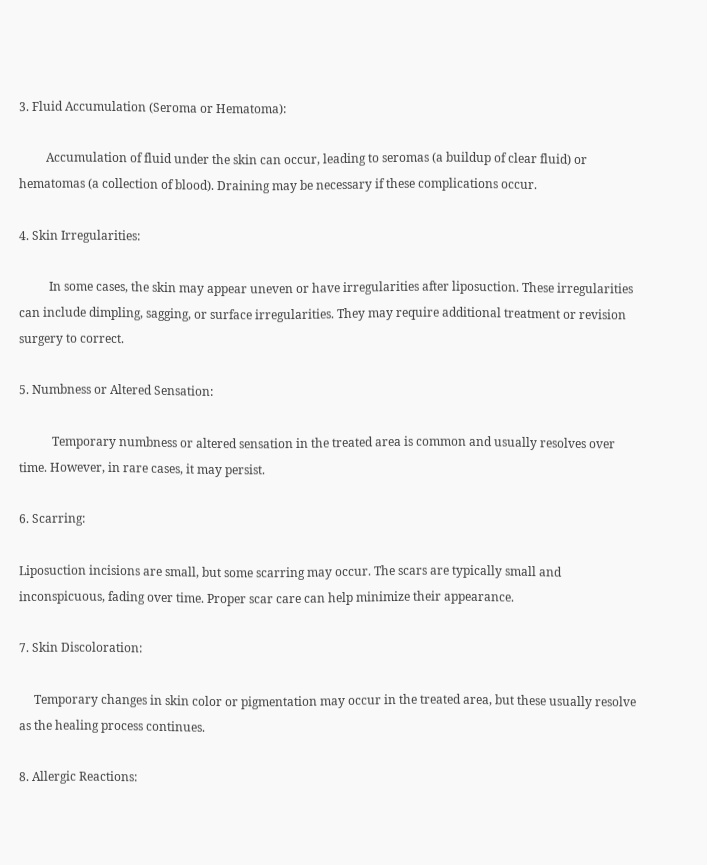3. Fluid Accumulation (Seroma or Hematoma):

         Accumulation of fluid under the skin can occur, leading to seromas (a buildup of clear fluid) or hematomas (a collection of blood). Draining may be necessary if these complications occur.

4. Skin Irregularities:

          In some cases, the skin may appear uneven or have irregularities after liposuction. These irregularities can include dimpling, sagging, or surface irregularities. They may require additional treatment or revision surgery to correct.

5. Numbness or Altered Sensation:

           Temporary numbness or altered sensation in the treated area is common and usually resolves over time. However, in rare cases, it may persist.

6. Scarring:

Liposuction incisions are small, but some scarring may occur. The scars are typically small and inconspicuous, fading over time. Proper scar care can help minimize their appearance.

7. Skin Discoloration:

     Temporary changes in skin color or pigmentation may occur in the treated area, but these usually resolve as the healing process continues.

8. Allergic Reactions: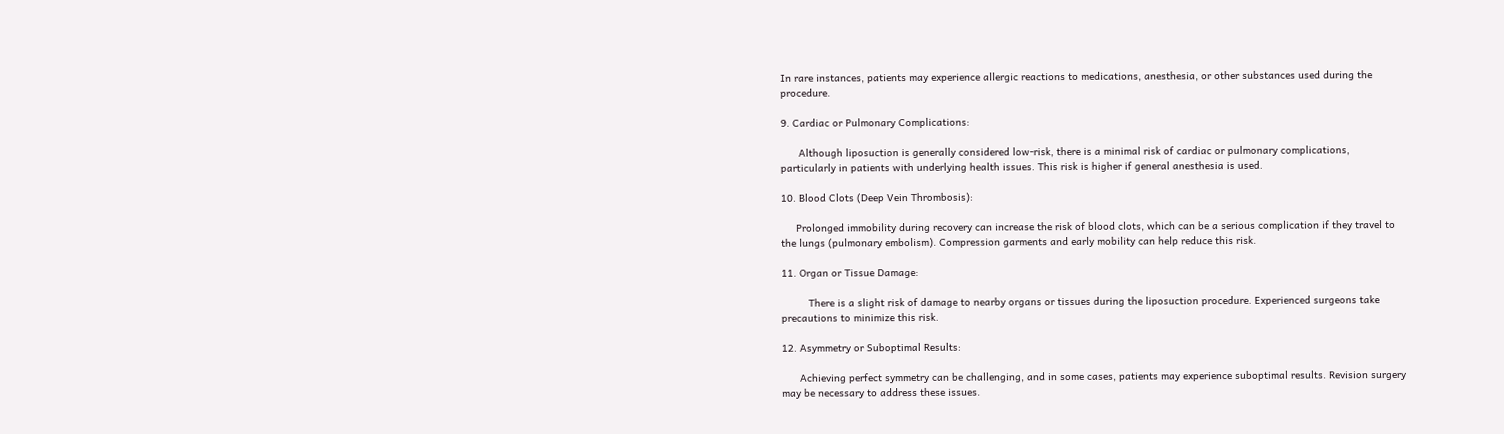In rare instances, patients may experience allergic reactions to medications, anesthesia, or other substances used during the procedure.

9. Cardiac or Pulmonary Complications:

      Although liposuction is generally considered low-risk, there is a minimal risk of cardiac or pulmonary complications, particularly in patients with underlying health issues. This risk is higher if general anesthesia is used.

10. Blood Clots (Deep Vein Thrombosis):

     Prolonged immobility during recovery can increase the risk of blood clots, which can be a serious complication if they travel to the lungs (pulmonary embolism). Compression garments and early mobility can help reduce this risk.

11. Organ or Tissue Damage:

         There is a slight risk of damage to nearby organs or tissues during the liposuction procedure. Experienced surgeons take precautions to minimize this risk.

12. Asymmetry or Suboptimal Results:

      Achieving perfect symmetry can be challenging, and in some cases, patients may experience suboptimal results. Revision surgery may be necessary to address these issues.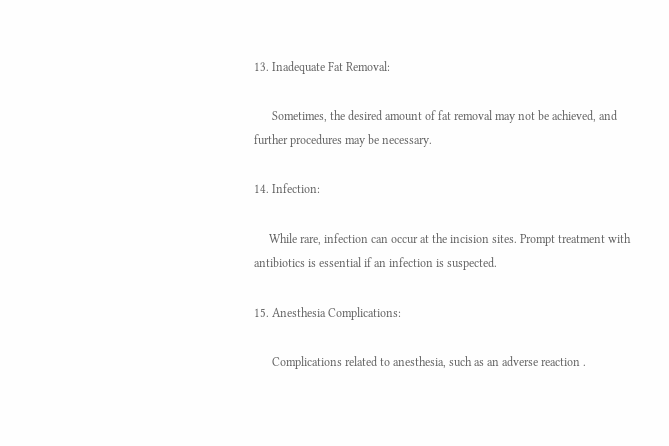13. Inadequate Fat Removal:

      Sometimes, the desired amount of fat removal may not be achieved, and further procedures may be necessary.

14. Infection:

     While rare, infection can occur at the incision sites. Prompt treatment with antibiotics is essential if an infection is suspected.

15. Anesthesia Complications:

      Complications related to anesthesia, such as an adverse reaction .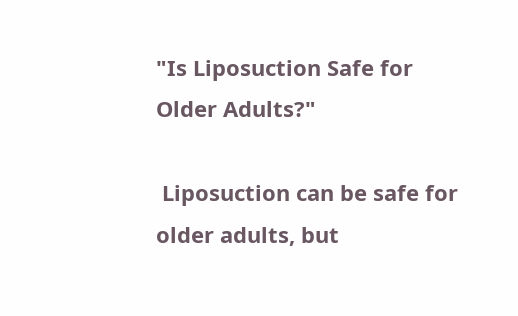"Is Liposuction Safe for Older Adults?"

 Liposuction can be safe for older adults, but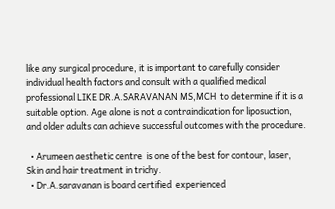like any surgical procedure, it is important to carefully consider individual health factors and consult with a qualified medical professional LIKE DR.A.SARAVANAN MS,MCH  to determine if it is a suitable option. Age alone is not a contraindication for liposuction, and older adults can achieve successful outcomes with the procedure.

  • Arumeen aesthetic centre  is one of the best for contour, laser, Skin and hair treatment in trichy.
  • Dr.A.saravanan is board certified  experienced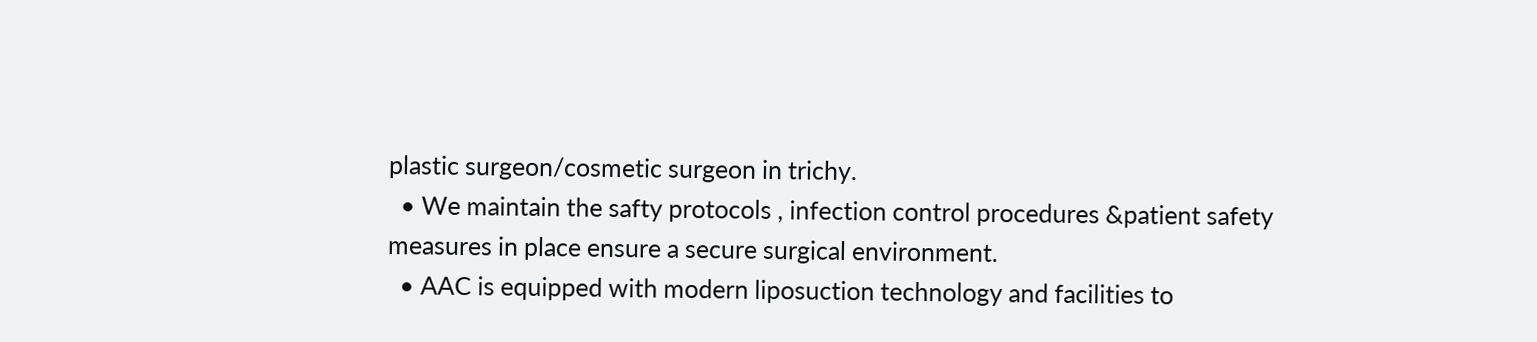plastic surgeon/cosmetic surgeon in trichy.
  • We maintain the safty protocols , infection control procedures &patient safety measures in place ensure a secure surgical environment.
  • AAC is equipped with modern liposuction technology and facilities to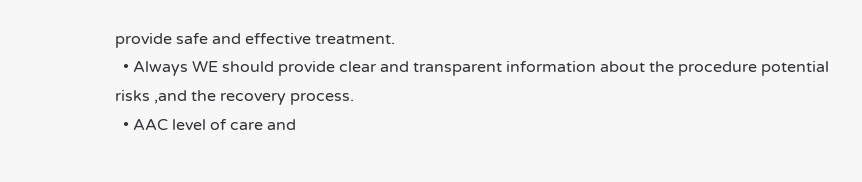provide safe and effective treatment.
  • Always WE should provide clear and transparent information about the procedure potential risks ,and the recovery process.
  • AAC level of care and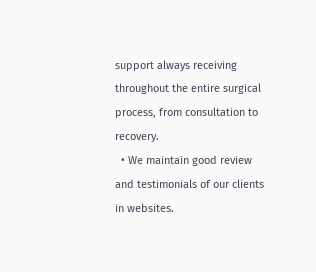support always receiving throughout the entire surgical process, from consultation to recovery.
  • We maintain good review and testimonials of our clients in websites.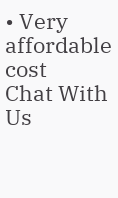• Very affordable cost
Chat With Us